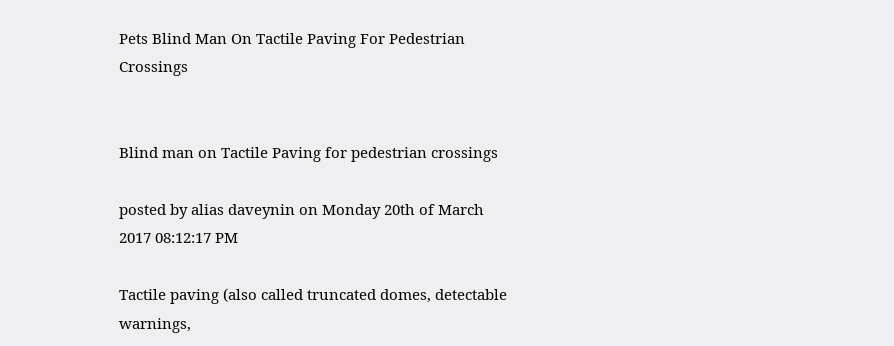Pets Blind Man On Tactile Paving For Pedestrian Crossings


Blind man on Tactile Paving for pedestrian crossings

posted by alias daveynin on Monday 20th of March 2017 08:12:17 PM

Tactile paving (also called truncated domes, detectable warnings,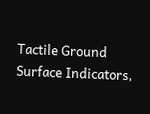Tactile Ground Surface Indicators,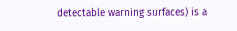detectable warning surfaces) is a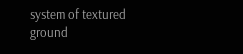system of textured ground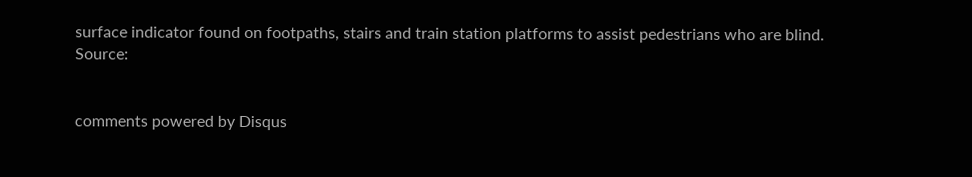surface indicator found on footpaths, stairs and train station platforms to assist pedestrians who are blind. Source:


comments powered by Disqus